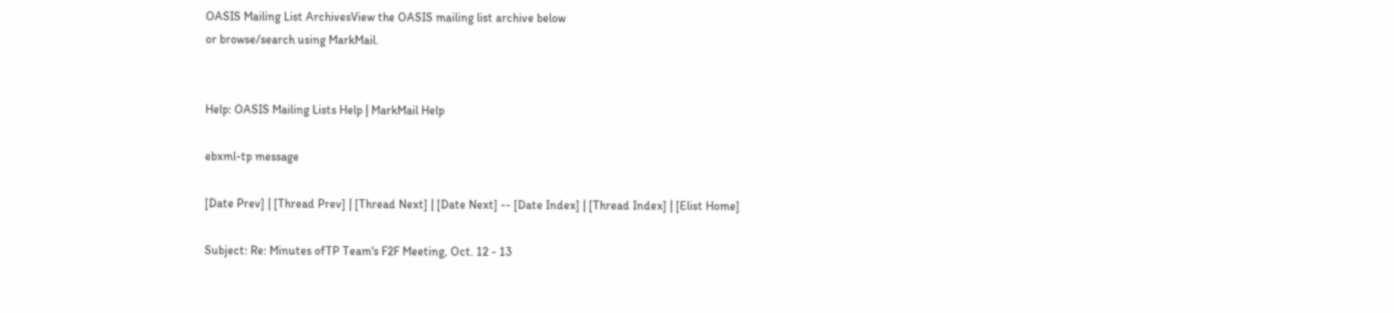OASIS Mailing List ArchivesView the OASIS mailing list archive below
or browse/search using MarkMail.


Help: OASIS Mailing Lists Help | MarkMail Help

ebxml-tp message

[Date Prev] | [Thread Prev] | [Thread Next] | [Date Next] -- [Date Index] | [Thread Index] | [Elist Home]

Subject: Re: Minutes ofTP Team's F2F Meeting, Oct. 12 - 13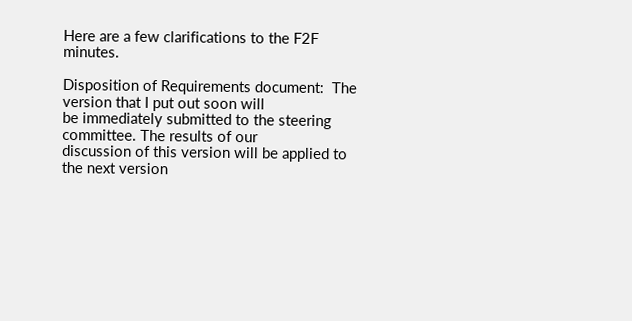Here are a few clarifications to the F2F minutes.

Disposition of Requirements document:  The version that I put out soon will
be immediately submitted to the steering committee. The results of our
discussion of this version will be applied to the next version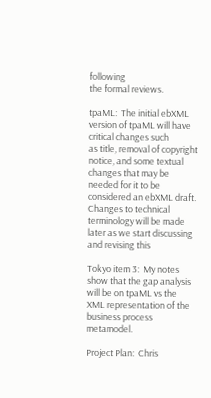following
the formal reviews.

tpaML:  The initial ebXML version of tpaML will have critical changes such
as title, removal of copyright notice, and some textual changes that may be
needed for it to be considered an ebXML draft.  Changes to technical
terminology will be made later as we start discussing and revising this

Tokyo item 3:  My notes show that the gap analysis will be on tpaML vs the
XML representation of the business process metamodel.

Project Plan:  Chris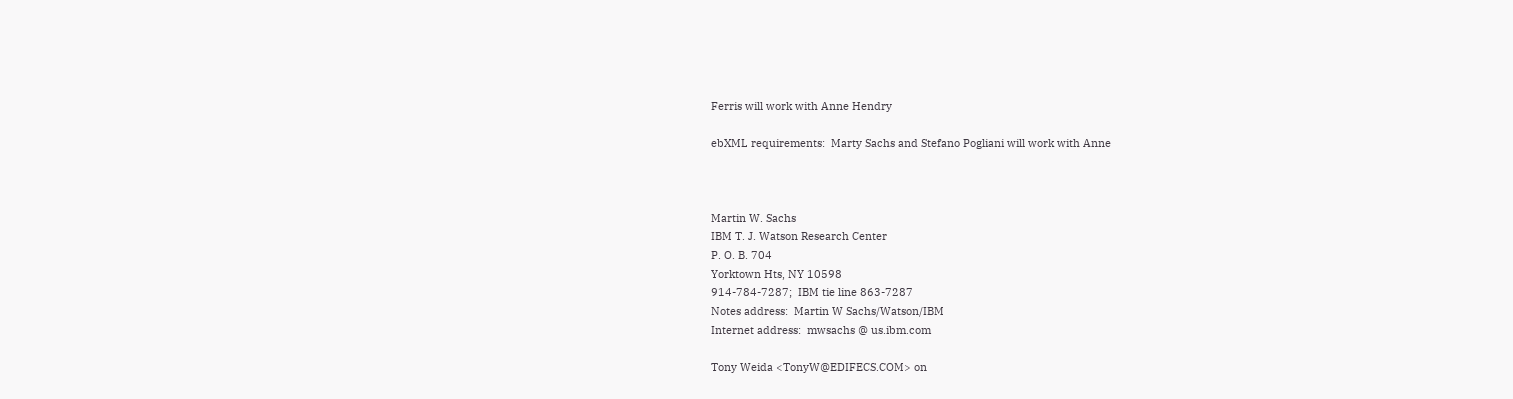Ferris will work with Anne Hendry

ebXML requirements:  Marty Sachs and Stefano Pogliani will work with Anne



Martin W. Sachs
IBM T. J. Watson Research Center
P. O. B. 704
Yorktown Hts, NY 10598
914-784-7287;  IBM tie line 863-7287
Notes address:  Martin W Sachs/Watson/IBM
Internet address:  mwsachs @ us.ibm.com

Tony Weida <TonyW@EDIFECS.COM> on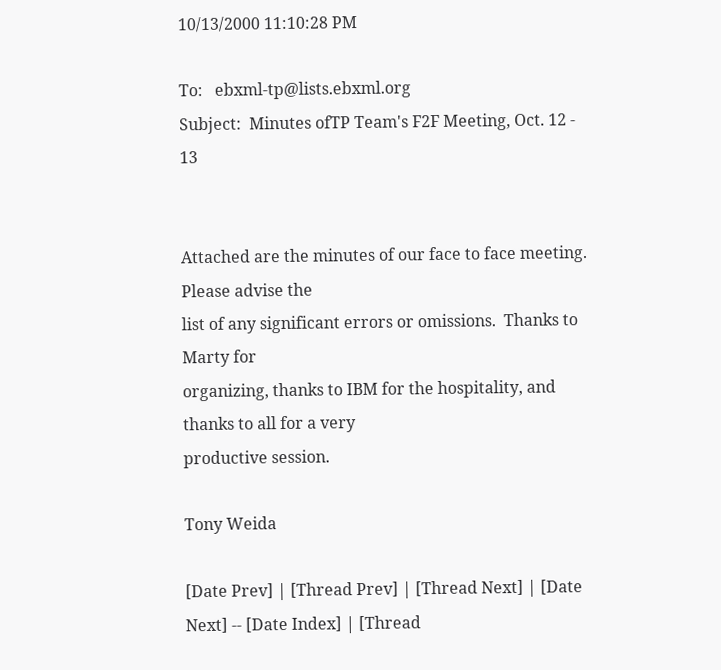10/13/2000 11:10:28 PM

To:   ebxml-tp@lists.ebxml.org
Subject:  Minutes ofTP Team's F2F Meeting, Oct. 12 - 13


Attached are the minutes of our face to face meeting.  Please advise the
list of any significant errors or omissions.  Thanks to Marty for
organizing, thanks to IBM for the hospitality, and thanks to all for a very
productive session.

Tony Weida

[Date Prev] | [Thread Prev] | [Thread Next] | [Date Next] -- [Date Index] | [Thread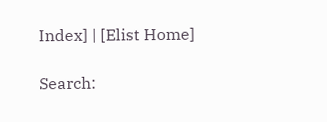Index] | [Elist Home]

Search: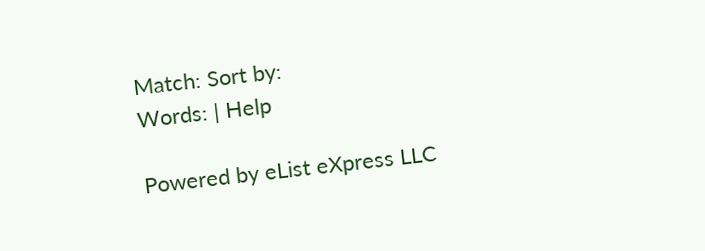Match: Sort by:
Words: | Help

Powered by eList eXpress LLC